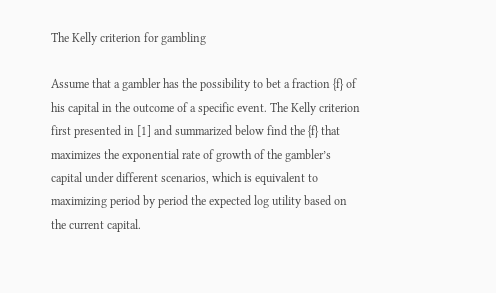The Kelly criterion for gambling

Assume that a gambler has the possibility to bet a fraction {f} of his capital in the outcome of a specific event. The Kelly criterion first presented in [1] and summarized below find the {f} that maximizes the exponential rate of growth of the gambler’s capital under different scenarios, which is equivalent to maximizing period by period the expected log utility based on the current capital.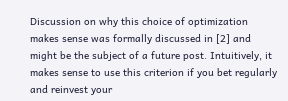Discussion on why this choice of optimization makes sense was formally discussed in [2] and might be the subject of a future post. Intuitively, it makes sense to use this criterion if you bet regularly and reinvest your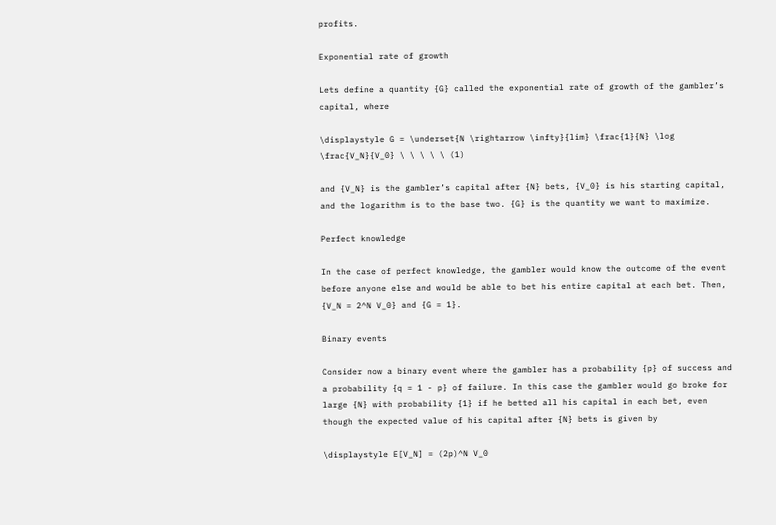profits.

Exponential rate of growth

Lets define a quantity {G} called the exponential rate of growth of the gambler’s capital, where

\displaystyle G = \underset{N \rightarrow \infty}{lim} \frac{1}{N} \log \frac{V_N}{V_0} \ \ \ \ \ (1)

and {V_N} is the gambler’s capital after {N} bets, {V_0} is his starting capital, and the logarithm is to the base two. {G} is the quantity we want to maximize.

Perfect knowledge

In the case of perfect knowledge, the gambler would know the outcome of the event before anyone else and would be able to bet his entire capital at each bet. Then, {V_N = 2^N V_0} and {G = 1}.

Binary events

Consider now a binary event where the gambler has a probability {p} of success and a probability {q = 1 - p} of failure. In this case the gambler would go broke for large {N} with probability {1} if he betted all his capital in each bet, even though the expected value of his capital after {N} bets is given by

\displaystyle E[V_N] = (2p)^N V_0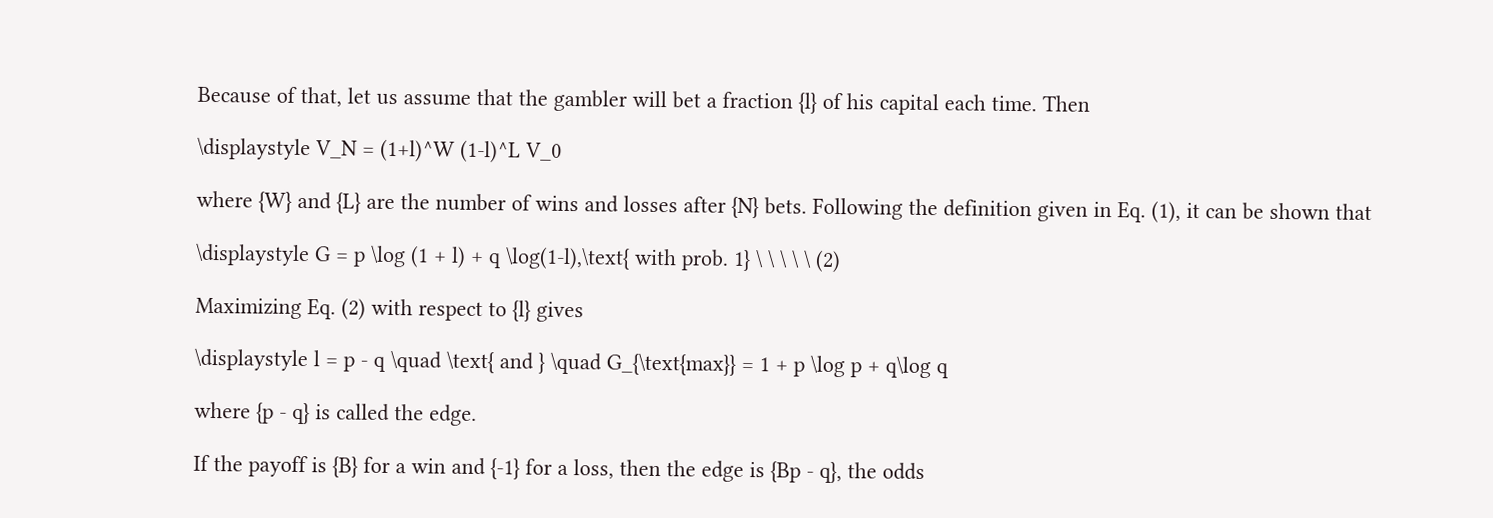Because of that, let us assume that the gambler will bet a fraction {l} of his capital each time. Then

\displaystyle V_N = (1+l)^W (1-l)^L V_0

where {W} and {L} are the number of wins and losses after {N} bets. Following the definition given in Eq. (1), it can be shown that

\displaystyle G = p \log (1 + l) + q \log(1-l),\text{ with prob. 1} \ \ \ \ \ (2)

Maximizing Eq. (2) with respect to {l} gives

\displaystyle l = p - q \quad \text{ and } \quad G_{\text{max}} = 1 + p \log p + q\log q

where {p - q} is called the edge.

If the payoff is {B} for a win and {-1} for a loss, then the edge is {Bp - q}, the odds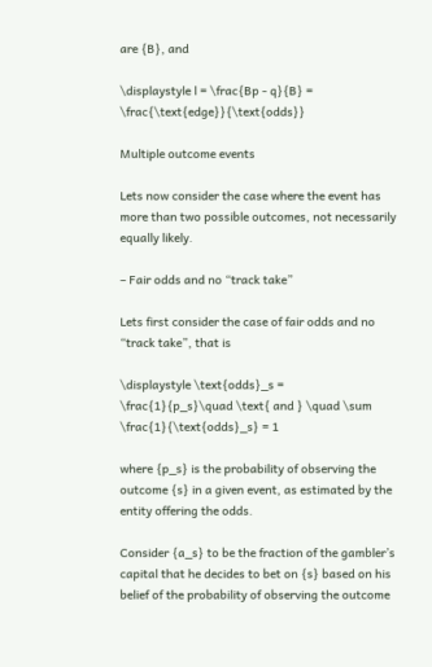are {B}, and

\displaystyle l = \frac{Bp - q}{B} = \frac{\text{edge}}{\text{odds}}

Multiple outcome events

Lets now consider the case where the event has more than two possible outcomes, not necessarily equally likely.

– Fair odds and no “track take”

Lets first consider the case of fair odds and no “track take”, that is

\displaystyle \text{odds}_s = \frac{1}{p_s}\quad \text{ and } \quad \sum \frac{1}{\text{odds}_s} = 1

where {p_s} is the probability of observing the outcome {s} in a given event, as estimated by the entity offering the odds.

Consider {a_s} to be the fraction of the gambler’s capital that he decides to bet on {s} based on his belief of the probability of observing the outcome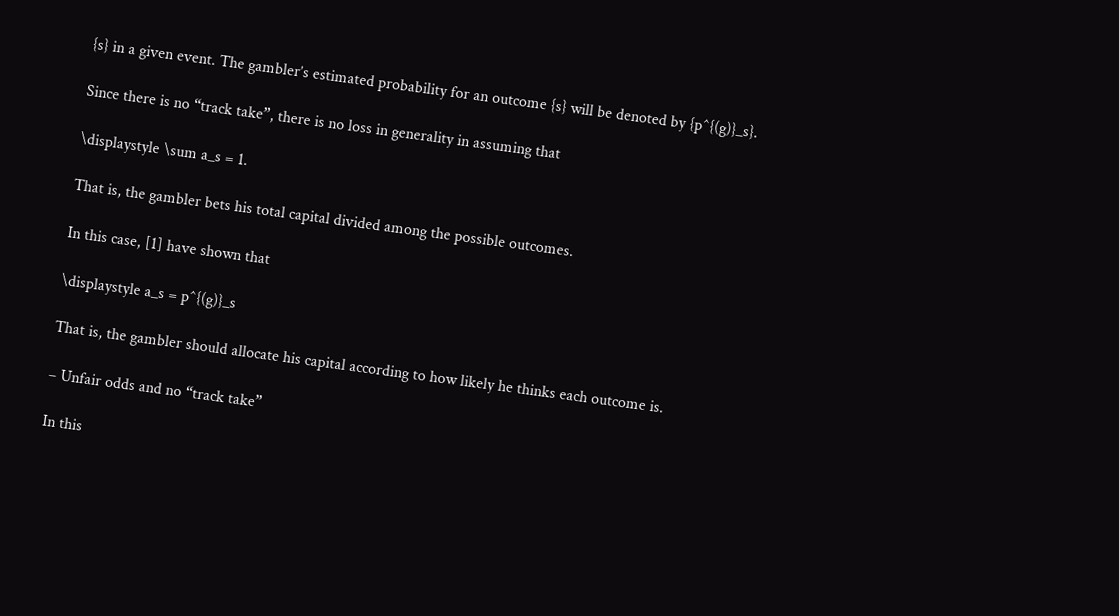{s} in a given event. The gambler’s estimated probability for an outcome {s} will be denoted by {p^{(g)}_s}.

Since there is no “track take”, there is no loss in generality in assuming that

\displaystyle \sum a_s = 1.

That is, the gambler bets his total capital divided among the possible outcomes.

In this case, [1] have shown that

\displaystyle a_s = p^{(g)}_s

That is, the gambler should allocate his capital according to how likely he thinks each outcome is.

– Unfair odds and no “track take”

In this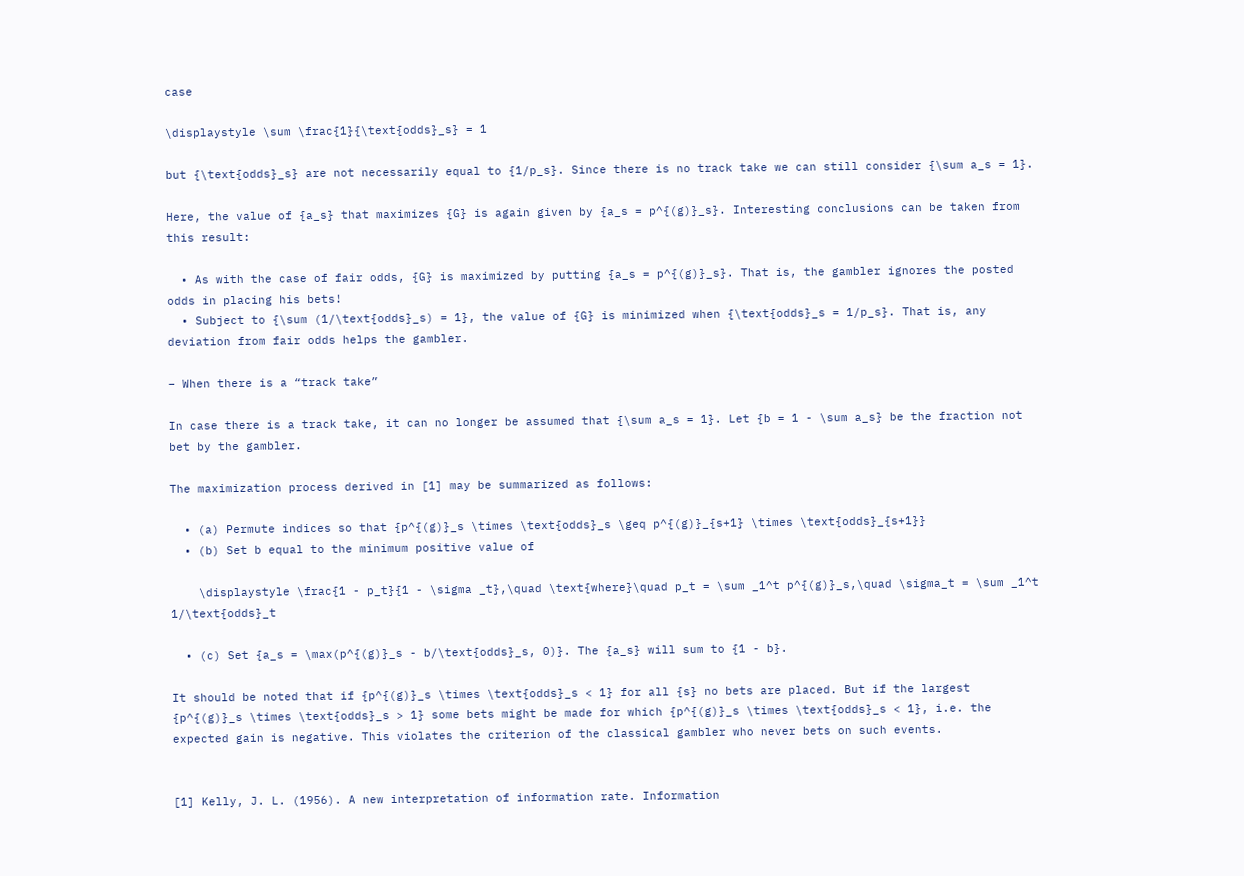case

\displaystyle \sum \frac{1}{\text{odds}_s} = 1

but {\text{odds}_s} are not necessarily equal to {1/p_s}. Since there is no track take we can still consider {\sum a_s = 1}.

Here, the value of {a_s} that maximizes {G} is again given by {a_s = p^{(g)}_s}. Interesting conclusions can be taken from this result:

  • As with the case of fair odds, {G} is maximized by putting {a_s = p^{(g)}_s}. That is, the gambler ignores the posted odds in placing his bets!
  • Subject to {\sum (1/\text{odds}_s) = 1}, the value of {G} is minimized when {\text{odds}_s = 1/p_s}. That is, any deviation from fair odds helps the gambler.

– When there is a “track take”

In case there is a track take, it can no longer be assumed that {\sum a_s = 1}. Let {b = 1 - \sum a_s} be the fraction not bet by the gambler.

The maximization process derived in [1] may be summarized as follows:

  • (a) Permute indices so that {p^{(g)}_s \times \text{odds}_s \geq p^{(g)}_{s+1} \times \text{odds}_{s+1}}
  • (b) Set b equal to the minimum positive value of

    \displaystyle \frac{1 - p_t}{1 - \sigma _t},\quad \text{where}\quad p_t = \sum _1^t p^{(g)}_s,\quad \sigma_t = \sum _1^t 1/\text{odds}_t

  • (c) Set {a_s = \max(p^{(g)}_s - b/\text{odds}_s, 0)}. The {a_s} will sum to {1 - b}.

It should be noted that if {p^{(g)}_s \times \text{odds}_s < 1} for all {s} no bets are placed. But if the largest {p^{(g)}_s \times \text{odds}_s > 1} some bets might be made for which {p^{(g)}_s \times \text{odds}_s < 1}, i.e. the expected gain is negative. This violates the criterion of the classical gambler who never bets on such events.


[1] Kelly, J. L. (1956). A new interpretation of information rate. Information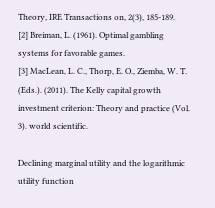Theory, IRE Transactions on, 2(3), 185-189.
[2] Breiman, L. (1961). Optimal gambling systems for favorable games.
[3] MacLean, L. C., Thorp, E. O., Ziemba, W. T. (Eds.). (2011). The Kelly capital growth investment criterion: Theory and practice (Vol. 3). world scientific.

Declining marginal utility and the logarithmic utility function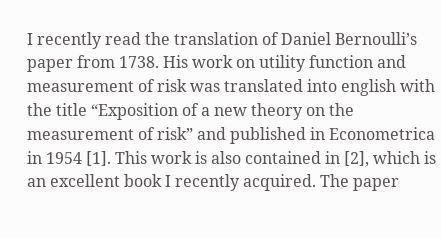I recently read the translation of Daniel Bernoulli’s paper from 1738. His work on utility function and measurement of risk was translated into english with the title “Exposition of a new theory on the measurement of risk” and published in Econometrica in 1954 [1]. This work is also contained in [2], which is an excellent book I recently acquired. The paper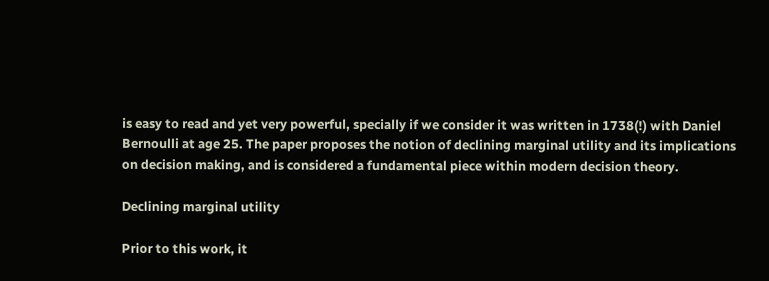is easy to read and yet very powerful, specially if we consider it was written in 1738(!) with Daniel Bernoulli at age 25. The paper proposes the notion of declining marginal utility and its implications on decision making, and is considered a fundamental piece within modern decision theory.

Declining marginal utility

Prior to this work, it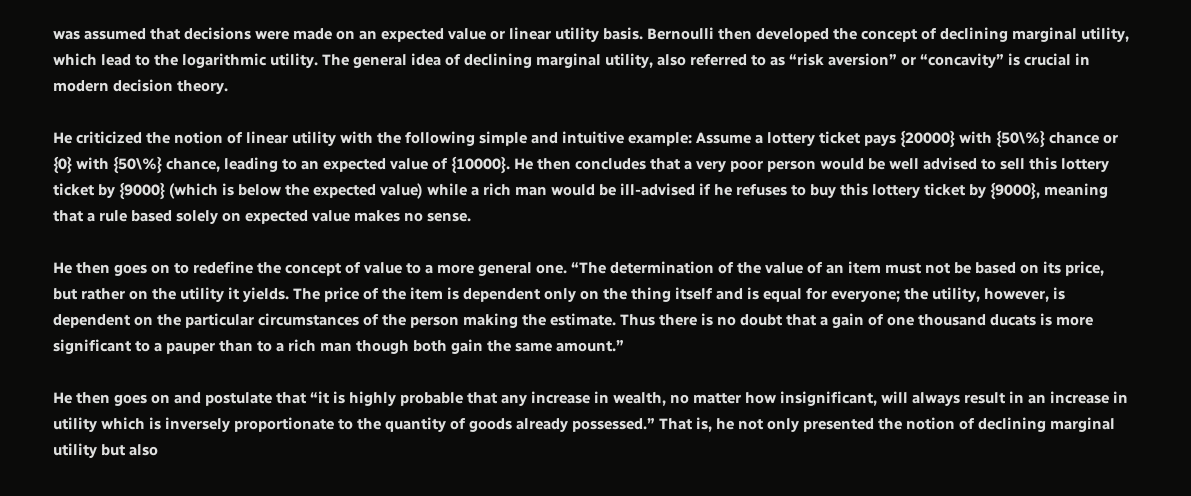was assumed that decisions were made on an expected value or linear utility basis. Bernoulli then developed the concept of declining marginal utility, which lead to the logarithmic utility. The general idea of declining marginal utility, also referred to as “risk aversion” or “concavity” is crucial in modern decision theory.

He criticized the notion of linear utility with the following simple and intuitive example: Assume a lottery ticket pays {20000} with {50\%} chance or {0} with {50\%} chance, leading to an expected value of {10000}. He then concludes that a very poor person would be well advised to sell this lottery ticket by {9000} (which is below the expected value) while a rich man would be ill-advised if he refuses to buy this lottery ticket by {9000}, meaning that a rule based solely on expected value makes no sense.

He then goes on to redefine the concept of value to a more general one. “The determination of the value of an item must not be based on its price, but rather on the utility it yields. The price of the item is dependent only on the thing itself and is equal for everyone; the utility, however, is dependent on the particular circumstances of the person making the estimate. Thus there is no doubt that a gain of one thousand ducats is more significant to a pauper than to a rich man though both gain the same amount.”

He then goes on and postulate that “it is highly probable that any increase in wealth, no matter how insignificant, will always result in an increase in utility which is inversely proportionate to the quantity of goods already possessed.” That is, he not only presented the notion of declining marginal utility but also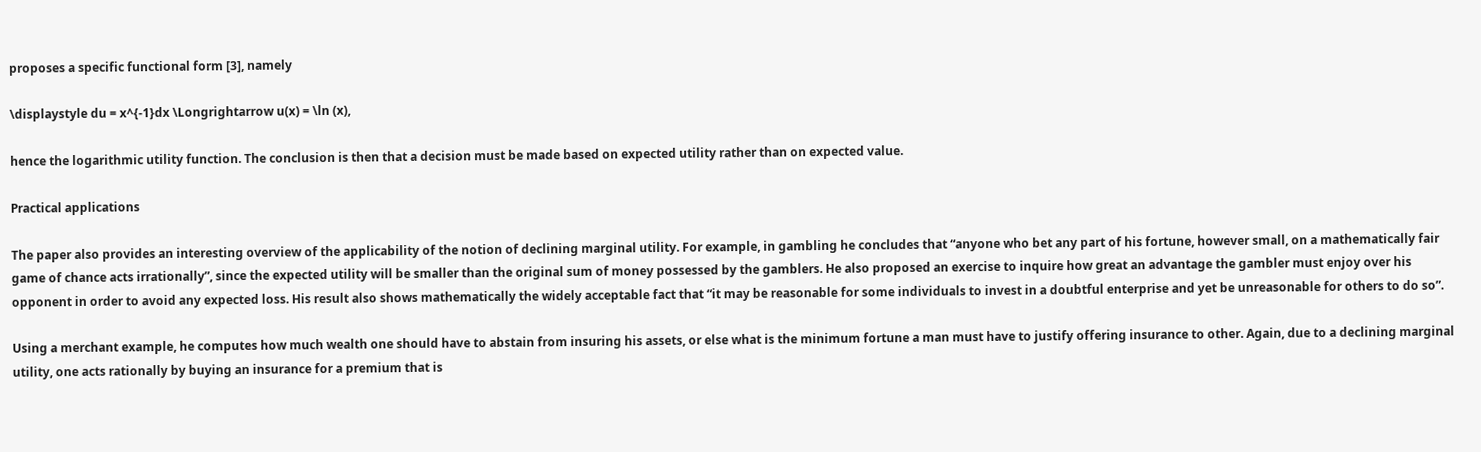proposes a specific functional form [3], namely

\displaystyle du = x^{-1}dx \Longrightarrow u(x) = \ln (x),

hence the logarithmic utility function. The conclusion is then that a decision must be made based on expected utility rather than on expected value.

Practical applications

The paper also provides an interesting overview of the applicability of the notion of declining marginal utility. For example, in gambling he concludes that “anyone who bet any part of his fortune, however small, on a mathematically fair game of chance acts irrationally”, since the expected utility will be smaller than the original sum of money possessed by the gamblers. He also proposed an exercise to inquire how great an advantage the gambler must enjoy over his opponent in order to avoid any expected loss. His result also shows mathematically the widely acceptable fact that “it may be reasonable for some individuals to invest in a doubtful enterprise and yet be unreasonable for others to do so”.

Using a merchant example, he computes how much wealth one should have to abstain from insuring his assets, or else what is the minimum fortune a man must have to justify offering insurance to other. Again, due to a declining marginal utility, one acts rationally by buying an insurance for a premium that is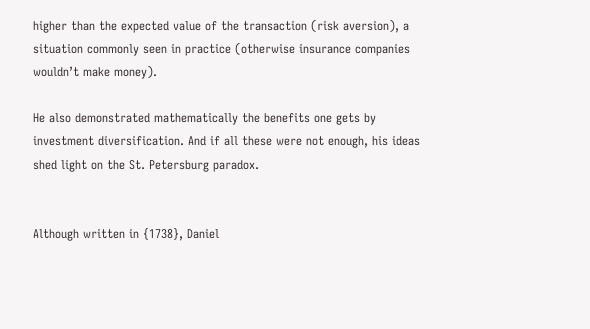higher than the expected value of the transaction (risk aversion), a situation commonly seen in practice (otherwise insurance companies wouldn’t make money).

He also demonstrated mathematically the benefits one gets by investment diversification. And if all these were not enough, his ideas shed light on the St. Petersburg paradox.


Although written in {1738}, Daniel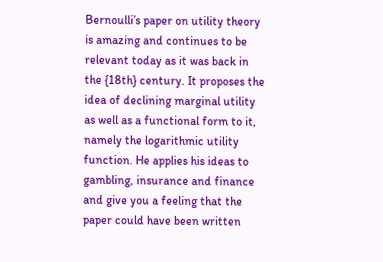Bernoulli’s paper on utility theory is amazing and continues to be relevant today as it was back in the {18th} century. It proposes the idea of declining marginal utility as well as a functional form to it, namely the logarithmic utility function. He applies his ideas to gambling, insurance and finance and give you a feeling that the paper could have been written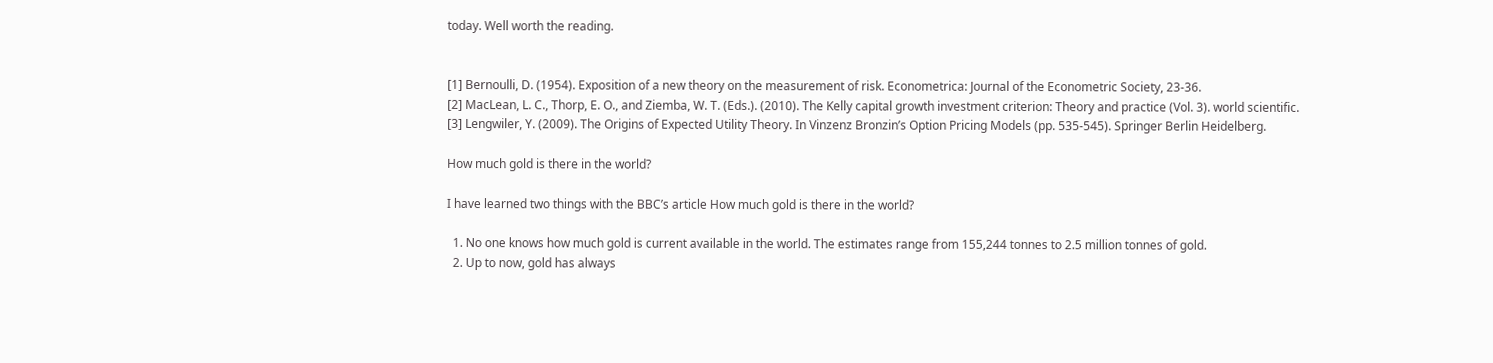today. Well worth the reading.


[1] Bernoulli, D. (1954). Exposition of a new theory on the measurement of risk. Econometrica: Journal of the Econometric Society, 23-36.
[2] MacLean, L. C., Thorp, E. O., and Ziemba, W. T. (Eds.). (2010). The Kelly capital growth investment criterion: Theory and practice (Vol. 3). world scientific.
[3] Lengwiler, Y. (2009). The Origins of Expected Utility Theory. In Vinzenz Bronzin’s Option Pricing Models (pp. 535-545). Springer Berlin Heidelberg.

How much gold is there in the world?

I have learned two things with the BBC’s article How much gold is there in the world?

  1. No one knows how much gold is current available in the world. The estimates range from 155,244 tonnes to 2.5 million tonnes of gold.
  2. Up to now, gold has always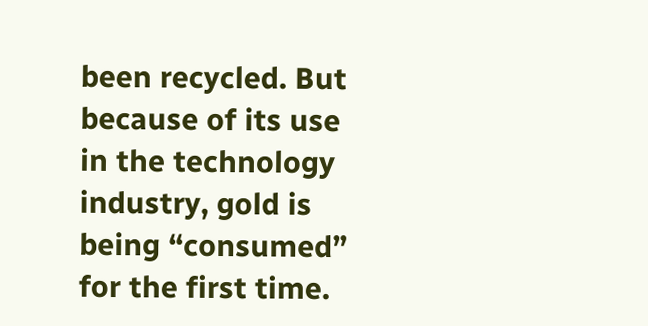been recycled. But because of its use in the technology industry, gold is being “consumed” for the first time.